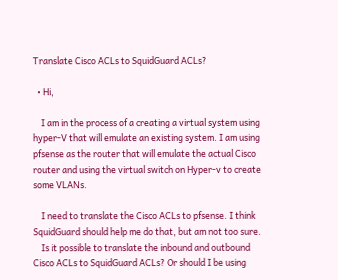Translate Cisco ACLs to SquidGuard ACLs?

  • Hi,

    I am in the process of a creating a virtual system using hyper-V that will emulate an existing system. I am using pfsense as the router that will emulate the actual Cisco router and using the virtual switch on Hyper-v to create some VLANs.

    I need to translate the Cisco ACLs to pfsense. I think SquidGuard should help me do that, but am not too sure.
    Is it possible to translate the inbound and outbound Cisco ACLs to SquidGuard ACLs? Or should I be using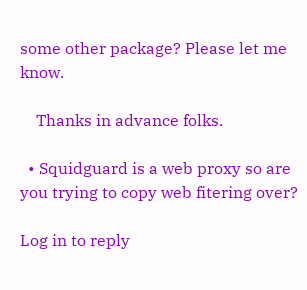some other package? Please let me know.

    Thanks in advance folks.

  • Squidguard is a web proxy so are you trying to copy web fitering over?

Log in to reply